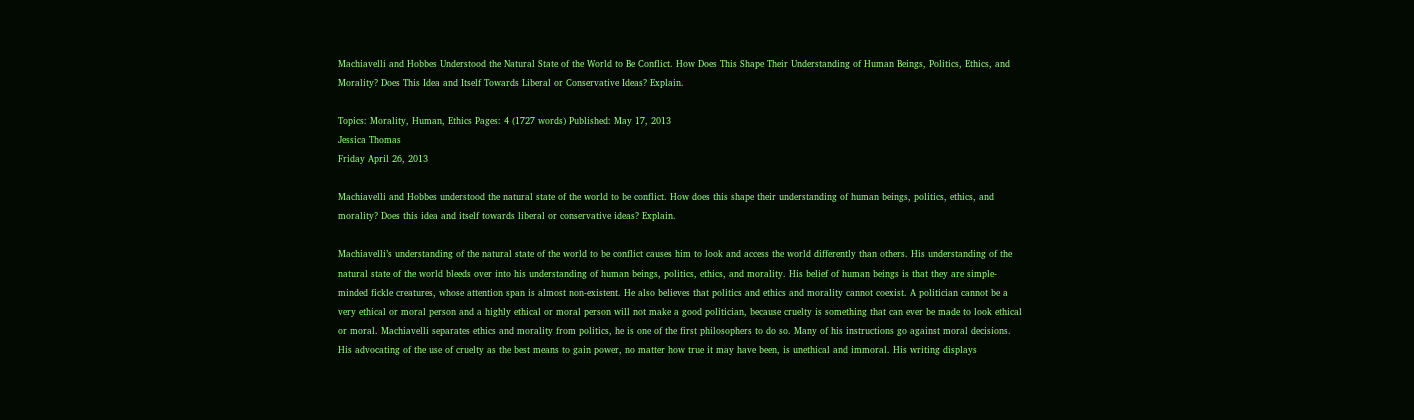Machiavelli and Hobbes Understood the Natural State of the World to Be Conflict. How Does This Shape Their Understanding of Human Beings, Politics, Ethics, and Morality? Does This Idea and Itself Towards Liberal or Conservative Ideas? Explain.

Topics: Morality, Human, Ethics Pages: 4 (1727 words) Published: May 17, 2013
Jessica Thomas
Friday April 26, 2013

Machiavelli and Hobbes understood the natural state of the world to be conflict. How does this shape their understanding of human beings, politics, ethics, and morality? Does this idea and itself towards liberal or conservative ideas? Explain.

Machiavelli’s understanding of the natural state of the world to be conflict causes him to look and access the world differently than others. His understanding of the natural state of the world bleeds over into his understanding of human beings, politics, ethics, and morality. His belief of human beings is that they are simple-minded fickle creatures, whose attention span is almost non-existent. He also believes that politics and ethics and morality cannot coexist. A politician cannot be a very ethical or moral person and a highly ethical or moral person will not make a good politician, because cruelty is something that can ever be made to look ethical or moral. Machiavelli separates ethics and morality from politics, he is one of the first philosophers to do so. Many of his instructions go against moral decisions. His advocating of the use of cruelty as the best means to gain power, no matter how true it may have been, is unethical and immoral. His writing displays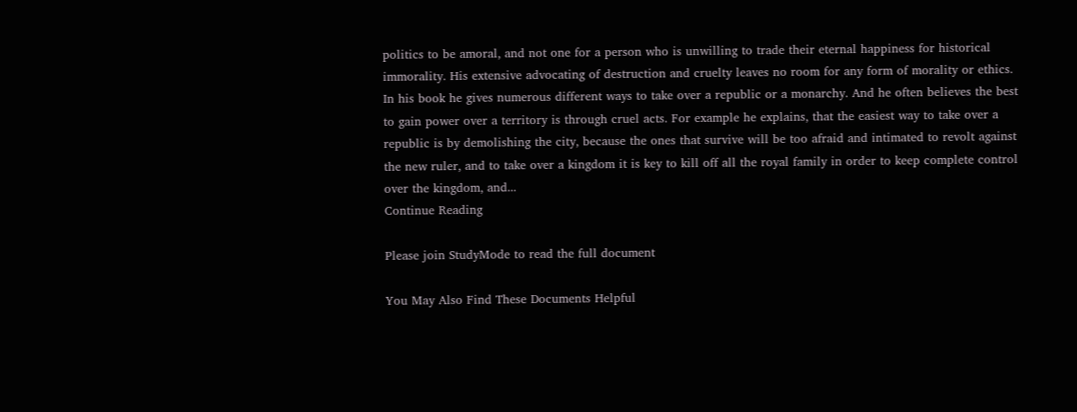politics to be amoral, and not one for a person who is unwilling to trade their eternal happiness for historical immorality. His extensive advocating of destruction and cruelty leaves no room for any form of morality or ethics. In his book he gives numerous different ways to take over a republic or a monarchy. And he often believes the best to gain power over a territory is through cruel acts. For example he explains, that the easiest way to take over a republic is by demolishing the city, because the ones that survive will be too afraid and intimated to revolt against the new ruler, and to take over a kingdom it is key to kill off all the royal family in order to keep complete control over the kingdom, and...
Continue Reading

Please join StudyMode to read the full document

You May Also Find These Documents Helpful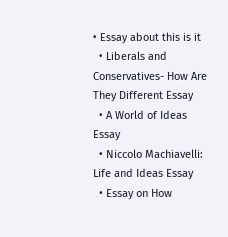• Essay about this is it
  • Liberals and Conservatives- How Are They Different Essay
  • A World of Ideas Essay
  • Niccolo Machiavelli: Life and Ideas Essay
  • Essay on How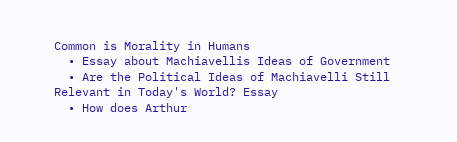Common is Morality in Humans
  • Essay about Machiavellis Ideas of Government
  • Are the Political Ideas of Machiavelli Still Relevant in Today's World? Essay
  • How does Arthur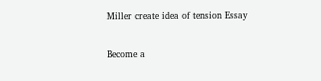Miller create idea of tension Essay

Become a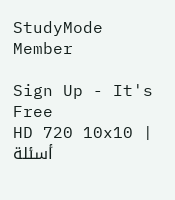StudyMode Member

Sign Up - It's Free
HD 720 10x10 | أسئلة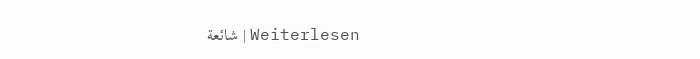شائعة | Weiterlesen